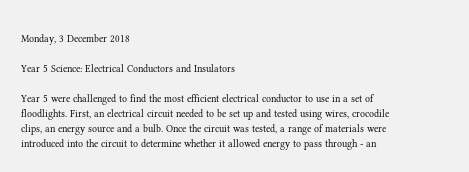Monday, 3 December 2018

Year 5 Science: Electrical Conductors and Insulators

Year 5 were challenged to find the most efficient electrical conductor to use in a set of floodlights. First, an electrical circuit needed to be set up and tested using wires, crocodile clips, an energy source and a bulb. Once the circuit was tested, a range of materials were introduced into the circuit to determine whether it allowed energy to pass through - an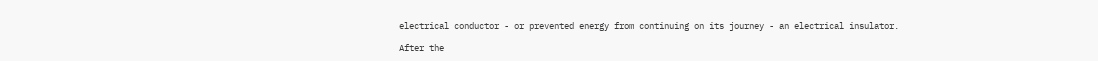electrical conductor - or prevented energy from continuing on its journey - an electrical insulator.

After the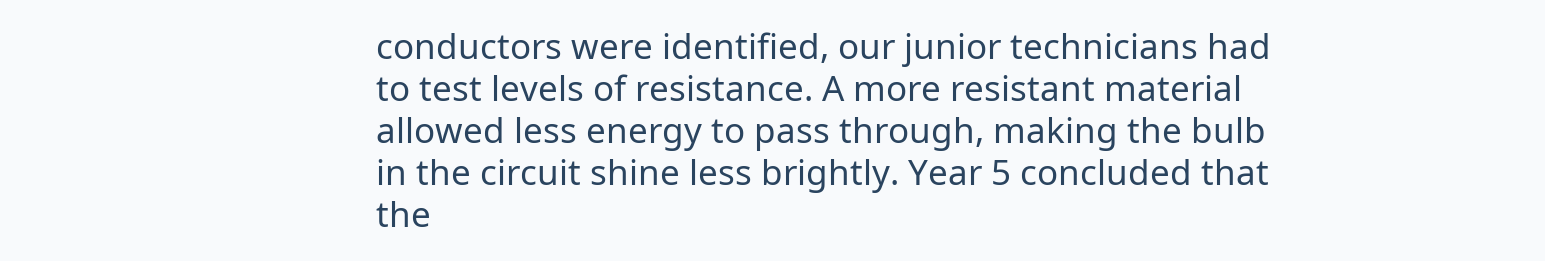conductors were identified, our junior technicians had to test levels of resistance. A more resistant material allowed less energy to pass through, making the bulb in the circuit shine less brightly. Year 5 concluded that the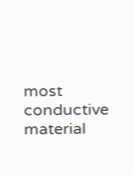most conductive material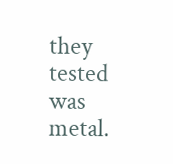they tested was metal.